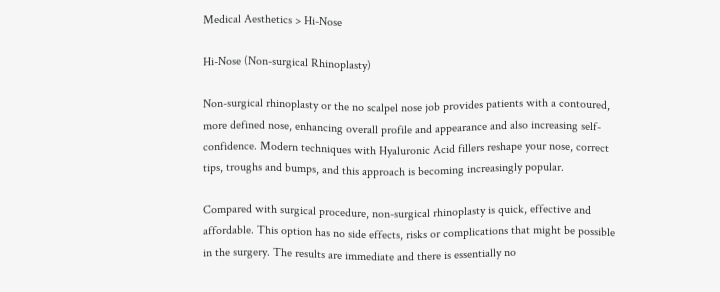Medical Aesthetics > Hi-Nose

Hi-Nose (Non-surgical Rhinoplasty)

Non-surgical rhinoplasty or the no scalpel nose job provides patients with a contoured, more defined nose, enhancing overall profile and appearance and also increasing self-confidence. Modern techniques with Hyaluronic Acid fillers reshape your nose, correct tips, troughs and bumps, and this approach is becoming increasingly popular.

Compared with surgical procedure, non-surgical rhinoplasty is quick, effective and affordable. This option has no side effects, risks or complications that might be possible in the surgery. The results are immediate and there is essentially no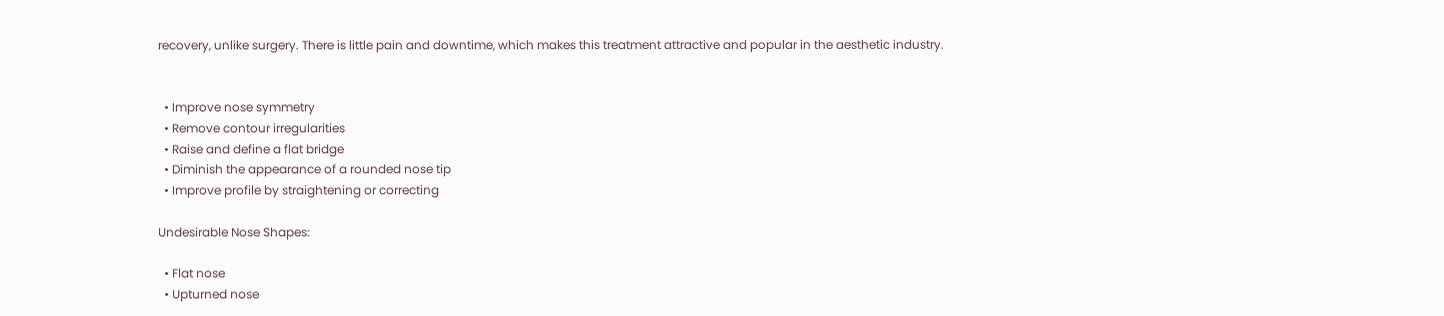recovery, unlike surgery. There is little pain and downtime, which makes this treatment attractive and popular in the aesthetic industry.


  • Improve nose symmetry
  • Remove contour irregularities
  • Raise and define a flat bridge
  • Diminish the appearance of a rounded nose tip
  • Improve profile by straightening or correcting

Undesirable Nose Shapes:

  • Flat nose
  • Upturned nose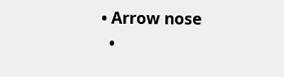• Arrow nose
  •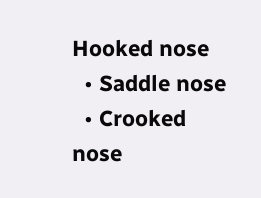Hooked nose
  • Saddle nose
  • Crooked nose